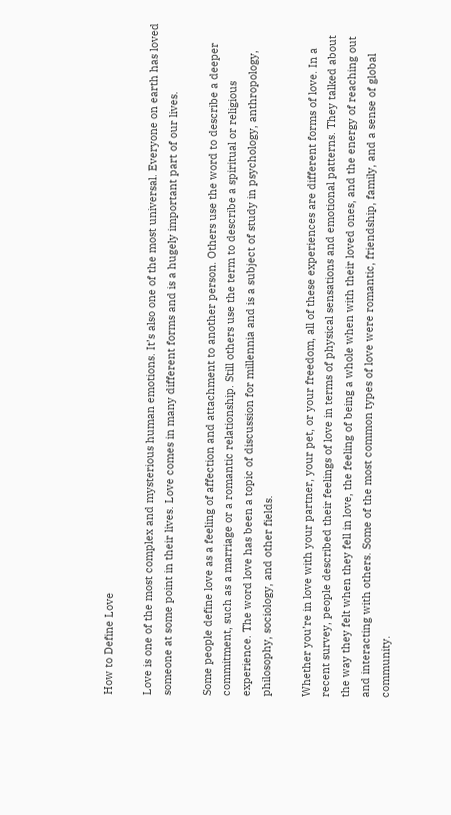How to Define Love

Love is one of the most complex and mysterious human emotions. It’s also one of the most universal. Everyone on earth has loved someone at some point in their lives. Love comes in many different forms and is a hugely important part of our lives.

Some people define love as a feeling of affection and attachment to another person. Others use the word to describe a deeper commitment, such as a marriage or a romantic relationship. Still others use the term to describe a spiritual or religious experience. The word love has been a topic of discussion for millennia and is a subject of study in psychology, anthropology, philosophy, sociology, and other fields.

Whether you’re in love with your partner, your pet, or your freedom, all of these experiences are different forms of love. In a recent survey, people described their feelings of love in terms of physical sensations and emotional patterns. They talked about the way they felt when they fell in love, the feeling of being a whole when with their loved ones, and the energy of reaching out and interacting with others. Some of the most common types of love were romantic, friendship, family, and a sense of global community.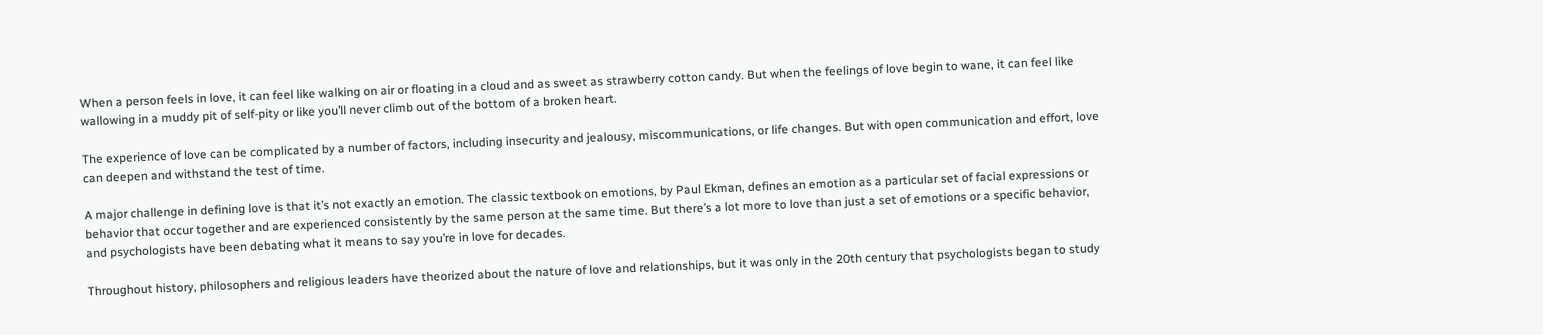When a person feels in love, it can feel like walking on air or floating in a cloud and as sweet as strawberry cotton candy. But when the feelings of love begin to wane, it can feel like wallowing in a muddy pit of self-pity or like you’ll never climb out of the bottom of a broken heart.

The experience of love can be complicated by a number of factors, including insecurity and jealousy, miscommunications, or life changes. But with open communication and effort, love can deepen and withstand the test of time.

A major challenge in defining love is that it’s not exactly an emotion. The classic textbook on emotions, by Paul Ekman, defines an emotion as a particular set of facial expressions or behavior that occur together and are experienced consistently by the same person at the same time. But there’s a lot more to love than just a set of emotions or a specific behavior, and psychologists have been debating what it means to say you’re in love for decades.

Throughout history, philosophers and religious leaders have theorized about the nature of love and relationships, but it was only in the 20th century that psychologists began to study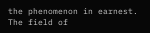the phenomenon in earnest. The field of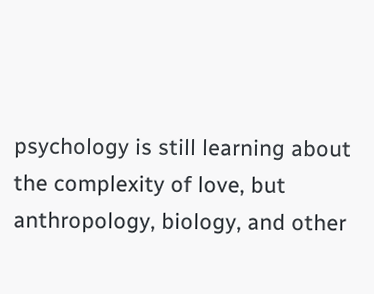psychology is still learning about the complexity of love, but anthropology, biology, and other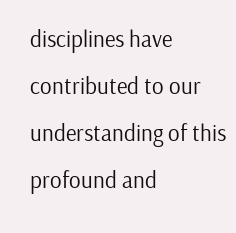disciplines have contributed to our understanding of this profound and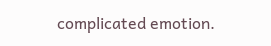complicated emotion.